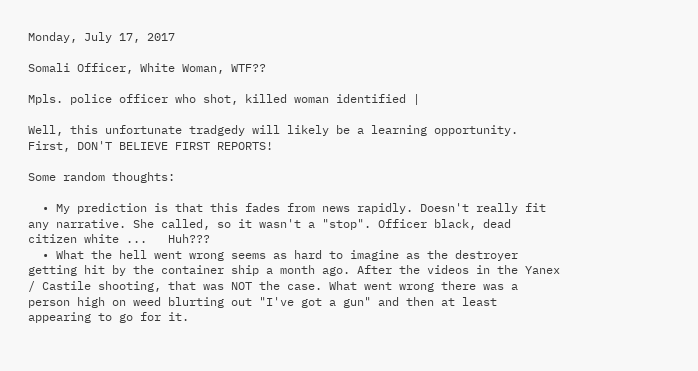Monday, July 17, 2017

Somali Officer, White Woman, WTF??

Mpls. police officer who shot, killed woman identified |

Well, this unfortunate tradgedy will likely be a learning opportunity. First, DON'T BELIEVE FIRST REPORTS!

Some random thoughts:

  • My prediction is that this fades from news rapidly. Doesn't really fit any narrative. She called, so it wasn't a "stop". Officer black, dead citizen white ...   Huh???
  • What the hell went wrong seems as hard to imagine as the destroyer getting hit by the container ship a month ago. After the videos in the Yanex / Castile shooting, that was NOT the case. What went wrong there was a person high on weed blurting out "I've got a gun" and then at least appearing to go for it.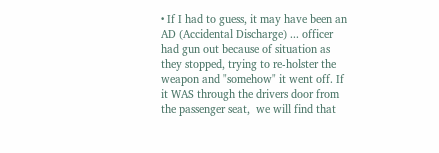• If I had to guess, it may have been an AD (Accidental Discharge) ... officer had gun out because of situation as they stopped, trying to re-holster the weapon and "somehow" it went off. If it WAS through the drivers door from the passenger seat,  we will find that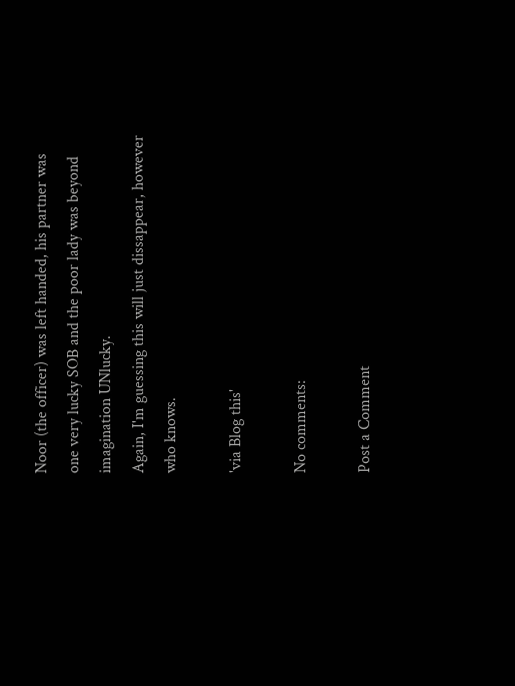Noor (the officer) was left handed, his partner was one very lucky SOB and the poor lady was beyond imagination UNlucky.
Again, I'm guessing this will just dissappear, however who knows.

'via Blog this'

No comments:

Post a Comment